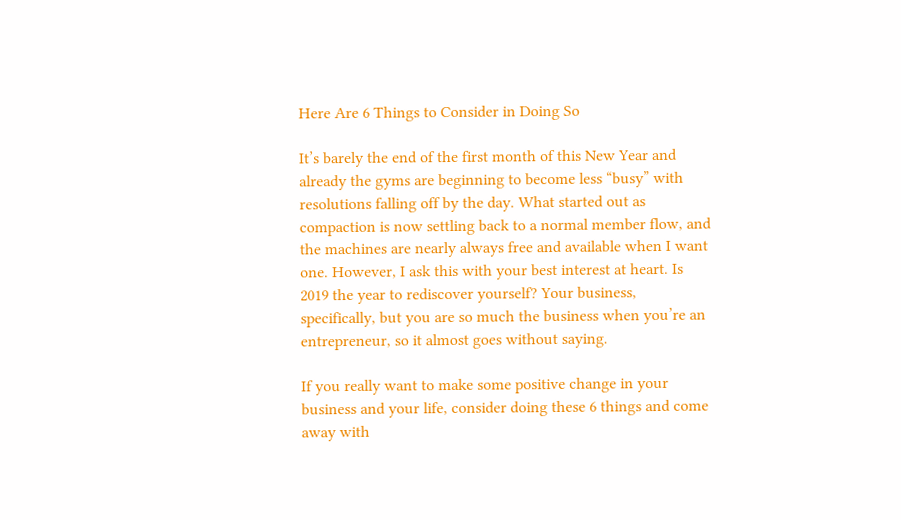Here Are 6 Things to Consider in Doing So

It’s barely the end of the first month of this New Year and already the gyms are beginning to become less “busy” with resolutions falling off by the day. What started out as compaction is now settling back to a normal member flow, and the machines are nearly always free and available when I want one. However, I ask this with your best interest at heart. Is 2019 the year to rediscover yourself? Your business, specifically, but you are so much the business when you’re an entrepreneur, so it almost goes without saying.

If you really want to make some positive change in your business and your life, consider doing these 6 things and come away with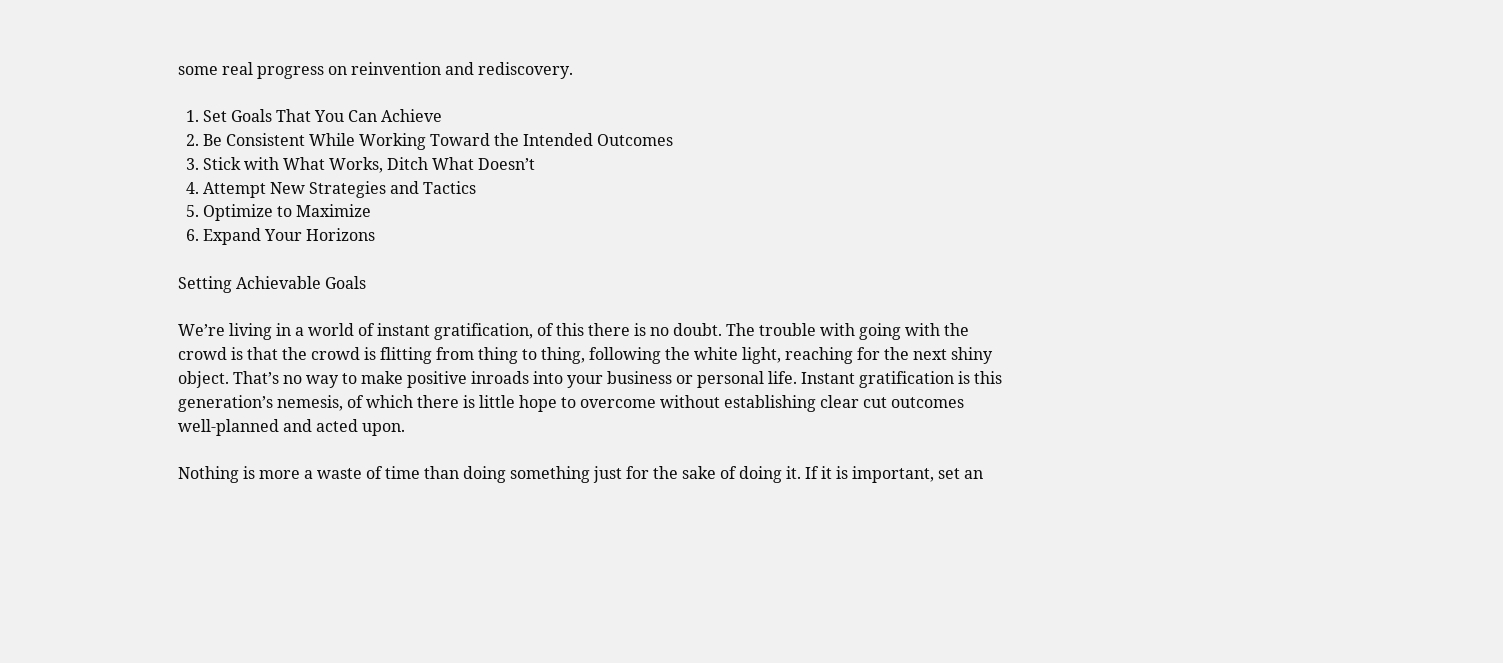some real progress on reinvention and rediscovery.

  1. Set Goals That You Can Achieve
  2. Be Consistent While Working Toward the Intended Outcomes
  3. Stick with What Works, Ditch What Doesn’t
  4. Attempt New Strategies and Tactics
  5. Optimize to Maximize
  6. Expand Your Horizons

Setting Achievable Goals

We’re living in a world of instant gratification, of this there is no doubt. The trouble with going with the crowd is that the crowd is flitting from thing to thing, following the white light, reaching for the next shiny object. That’s no way to make positive inroads into your business or personal life. Instant gratification is this generation’s nemesis, of which there is little hope to overcome without establishing clear cut outcomes well-planned and acted upon.

Nothing is more a waste of time than doing something just for the sake of doing it. If it is important, set an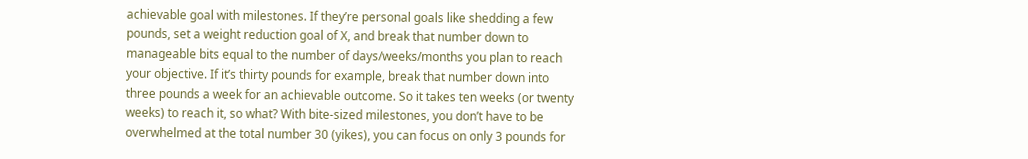achievable goal with milestones. If they’re personal goals like shedding a few pounds, set a weight reduction goal of X, and break that number down to manageable bits equal to the number of days/weeks/months you plan to reach your objective. If it’s thirty pounds for example, break that number down into three pounds a week for an achievable outcome. So it takes ten weeks (or twenty weeks) to reach it, so what? With bite-sized milestones, you don’t have to be overwhelmed at the total number 30 (yikes), you can focus on only 3 pounds for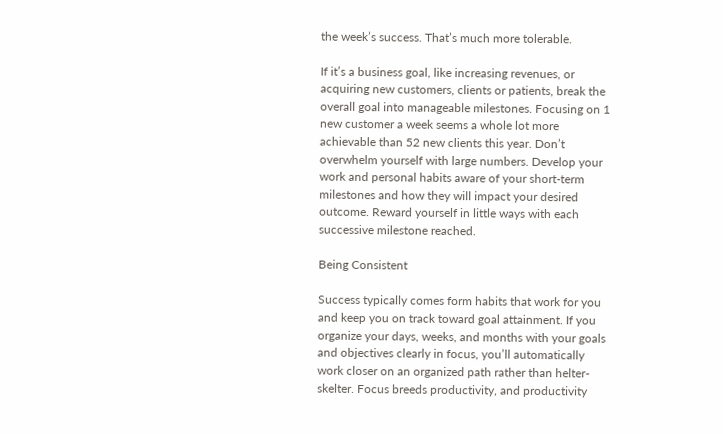the week’s success. That’s much more tolerable.

If it’s a business goal, like increasing revenues, or acquiring new customers, clients or patients, break the overall goal into manageable milestones. Focusing on 1 new customer a week seems a whole lot more achievable than 52 new clients this year. Don’t overwhelm yourself with large numbers. Develop your work and personal habits aware of your short-term milestones and how they will impact your desired outcome. Reward yourself in little ways with each successive milestone reached.

Being Consistent

Success typically comes form habits that work for you and keep you on track toward goal attainment. If you organize your days, weeks, and months with your goals and objectives clearly in focus, you’ll automatically work closer on an organized path rather than helter-skelter. Focus breeds productivity, and productivity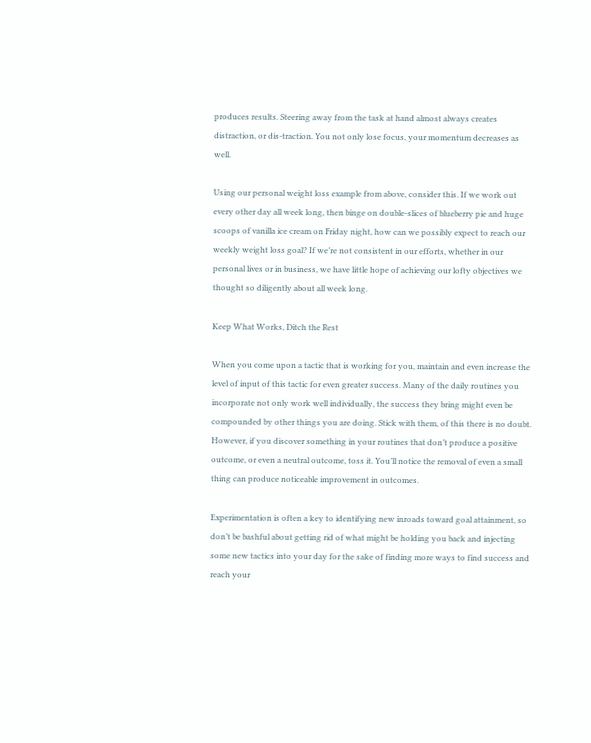produces results. Steering away from the task at hand almost always creates distraction, or dis-traction. You not only lose focus, your momentum decreases as well.

Using our personal weight loss example from above, consider this. If we work out every other day all week long, then binge on double-slices of blueberry pie and huge scoops of vanilla ice cream on Friday night, how can we possibly expect to reach our weekly weight loss goal? If we’re not consistent in our efforts, whether in our personal lives or in business, we have little hope of achieving our lofty objectives we thought so diligently about all week long.

Keep What Works, Ditch the Rest

When you come upon a tactic that is working for you, maintain and even increase the level of input of this tactic for even greater success. Many of the daily routines you incorporate not only work well individually, the success they bring might even be compounded by other things you are doing. Stick with them, of this there is no doubt. However, if you discover something in your routines that don’t produce a positive outcome, or even a neutral outcome, toss it. You’ll notice the removal of even a small thing can produce noticeable improvement in outcomes.

Experimentation is often a key to identifying new inroads toward goal attainment, so don’t be bashful about getting rid of what might be holding you back and injecting some new tactics into your day for the sake of finding more ways to find success and reach your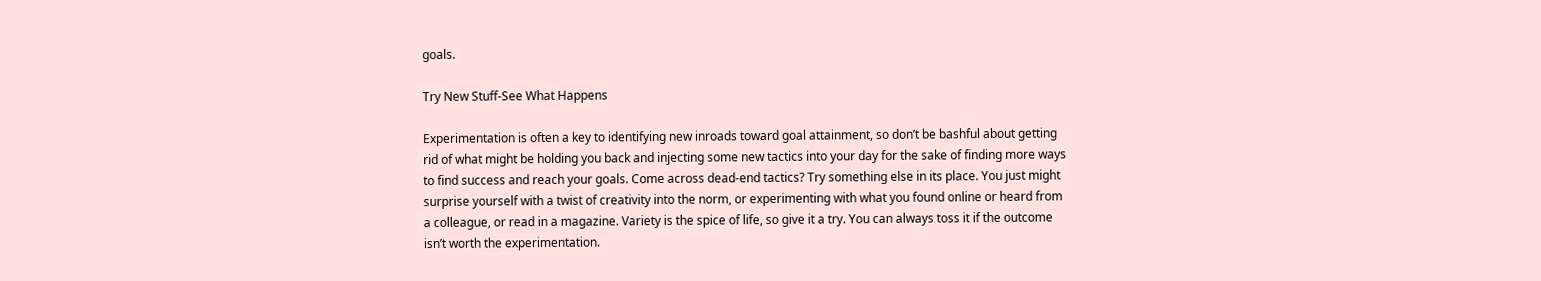goals.

Try New Stuff-See What Happens

Experimentation is often a key to identifying new inroads toward goal attainment, so don’t be bashful about getting rid of what might be holding you back and injecting some new tactics into your day for the sake of finding more ways to find success and reach your goals. Come across dead-end tactics? Try something else in its place. You just might surprise yourself with a twist of creativity into the norm, or experimenting with what you found online or heard from a colleague, or read in a magazine. Variety is the spice of life, so give it a try. You can always toss it if the outcome isn’t worth the experimentation.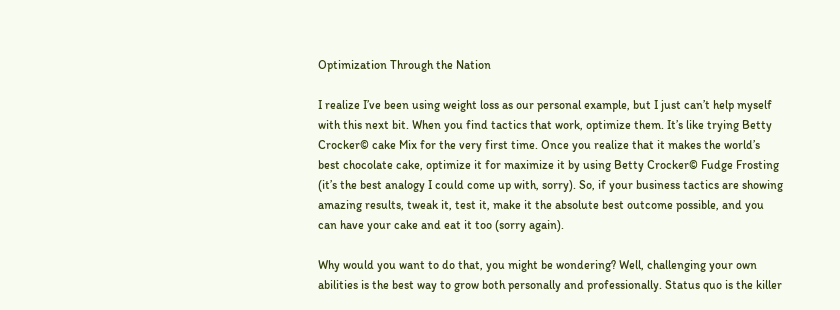Optimization Through the Nation

I realize I’ve been using weight loss as our personal example, but I just can’t help myself with this next bit. When you find tactics that work, optimize them. It’s like trying Betty Crocker© cake Mix for the very first time. Once you realize that it makes the world’s best chocolate cake, optimize it for maximize it by using Betty Crocker© Fudge Frosting (it’s the best analogy I could come up with, sorry). So, if your business tactics are showing amazing results, tweak it, test it, make it the absolute best outcome possible, and you can have your cake and eat it too (sorry again).

Why would you want to do that, you might be wondering? Well, challenging your own abilities is the best way to grow both personally and professionally. Status quo is the killer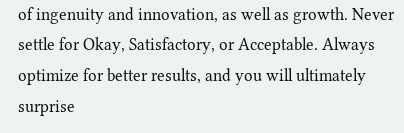of ingenuity and innovation, as well as growth. Never settle for Okay, Satisfactory, or Acceptable. Always optimize for better results, and you will ultimately surprise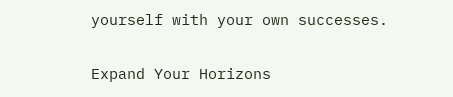yourself with your own successes.

Expand Your Horizons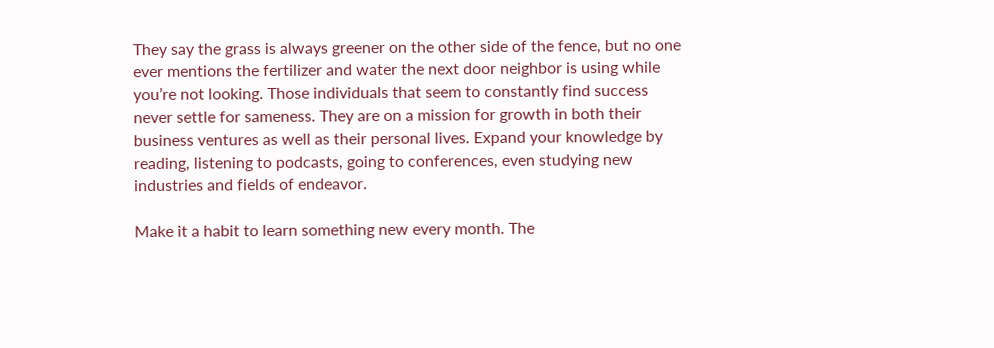They say the grass is always greener on the other side of the fence, but no one ever mentions the fertilizer and water the next door neighbor is using while you’re not looking. Those individuals that seem to constantly find success never settle for sameness. They are on a mission for growth in both their business ventures as well as their personal lives. Expand your knowledge by reading, listening to podcasts, going to conferences, even studying new industries and fields of endeavor.

Make it a habit to learn something new every month. The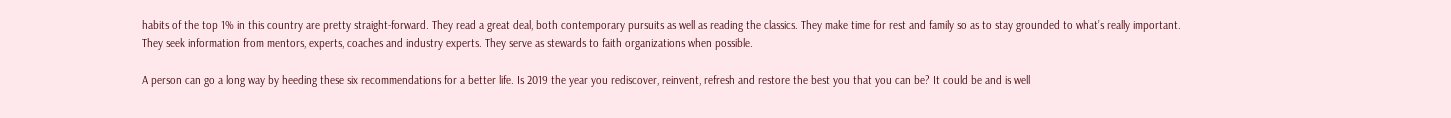habits of the top 1% in this country are pretty straight-forward. They read a great deal, both contemporary pursuits as well as reading the classics. They make time for rest and family so as to stay grounded to what’s really important. They seek information from mentors, experts, coaches and industry experts. They serve as stewards to faith organizations when possible.

A person can go a long way by heeding these six recommendations for a better life. Is 2019 the year you rediscover, reinvent, refresh and restore the best you that you can be? It could be and is well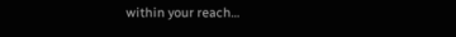within your reach…